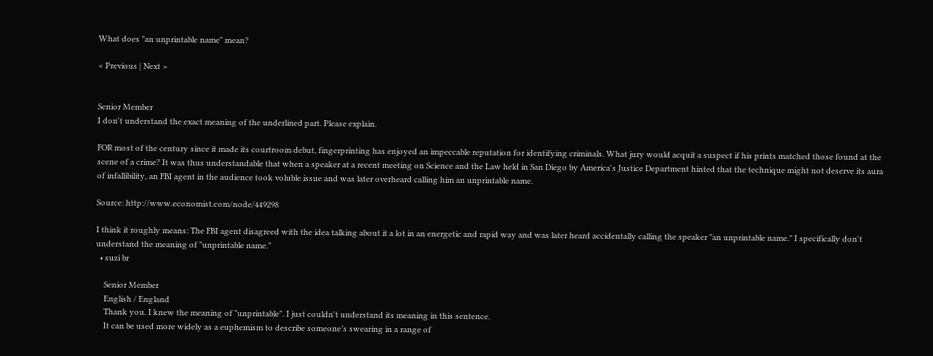What does "an unprintable name" mean?

< Previous | Next >


Senior Member
I don't understand the exact meaning of the underlined part. Please explain.

FOR most of the century since it made its courtroom debut, fingerprinting has enjoyed an impeccable reputation for identifying criminals. What jury would acquit a suspect if his prints matched those found at the scene of a crime? It was thus understandable that when a speaker at a recent meeting on Science and the Law held in San Diego by America's Justice Department hinted that the technique might not deserve its aura of infallibility, an FBI agent in the audience took voluble issue and was later overheard calling him an unprintable name.

Source: http://www.economist.com/node/449298

I think it roughly means: The FBI agent disagreed with the idea talking about it a lot in an energetic and rapid way and was later heard accidentally calling the speaker "an unprintable name." I specifically don't understand the meaning of "unprintable name."
  • suzi br

    Senior Member
    English / England
    Thank you. I knew the meaning of "unprintable". I just couldn't understand its meaning in this sentence.
    It can be used more widely as a euphemism to describe someone’s swearing in a range of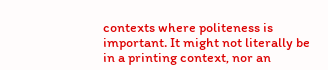contexts where politeness is important. It might not literally be in a printing context, nor an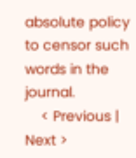absolute policy to censor such words in the journal.
    < Previous | Next >